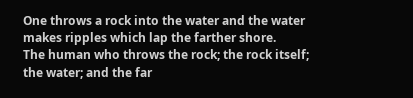One throws a rock into the water and the water makes ripples which lap the farther shore.
The human who throws the rock; the rock itself; the water; and the far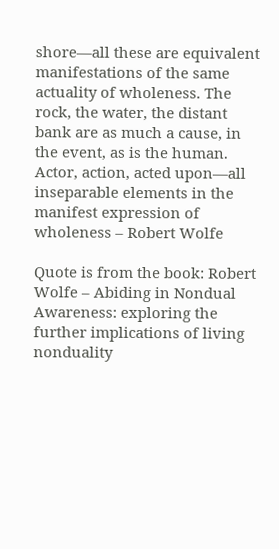shore—all these are equivalent manifestations of the same actuality of wholeness. The rock, the water, the distant bank are as much a cause, in the event, as is the human. Actor, action, acted upon—all inseparable elements in the manifest expression of wholeness – Robert Wolfe

Quote is from the book: Robert Wolfe – Abiding in Nondual Awareness: exploring the further implications of living nonduality